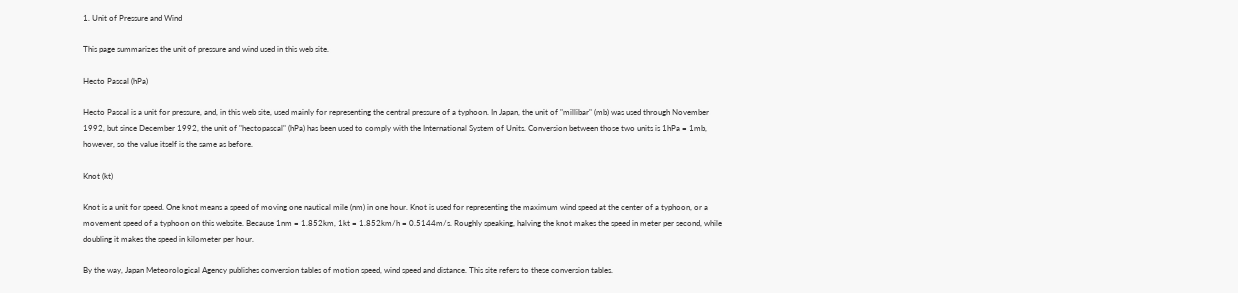1. Unit of Pressure and Wind

This page summarizes the unit of pressure and wind used in this web site.

Hecto Pascal (hPa)

Hecto Pascal is a unit for pressure, and, in this web site, used mainly for representing the central pressure of a typhoon. In Japan, the unit of "millibar" (mb) was used through November 1992, but since December 1992, the unit of "hectopascal" (hPa) has been used to comply with the International System of Units. Conversion between those two units is 1hPa = 1mb, however, so the value itself is the same as before.

Knot (kt)

Knot is a unit for speed. One knot means a speed of moving one nautical mile (nm) in one hour. Knot is used for representing the maximum wind speed at the center of a typhoon, or a movement speed of a typhoon on this website. Because 1nm = 1.852km, 1kt = 1.852km/h = 0.5144m/s. Roughly speaking, halving the knot makes the speed in meter per second, while doubling it makes the speed in kilometer per hour.

By the way, Japan Meteorological Agency publishes conversion tables of motion speed, wind speed and distance. This site refers to these conversion tables.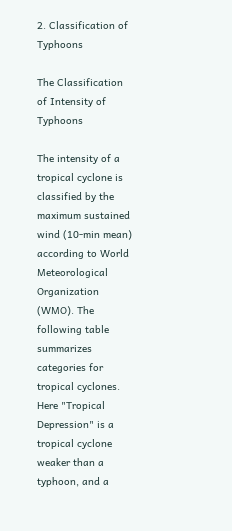2. Classification of Typhoons

The Classification of Intensity of Typhoons

The intensity of a tropical cyclone is classified by the maximum sustained wind (10-min mean) according to World Meteorological Organization (WMO). The following table summarizes categories for tropical cyclones. Here "Tropical Depression" is a tropical cyclone weaker than a typhoon, and a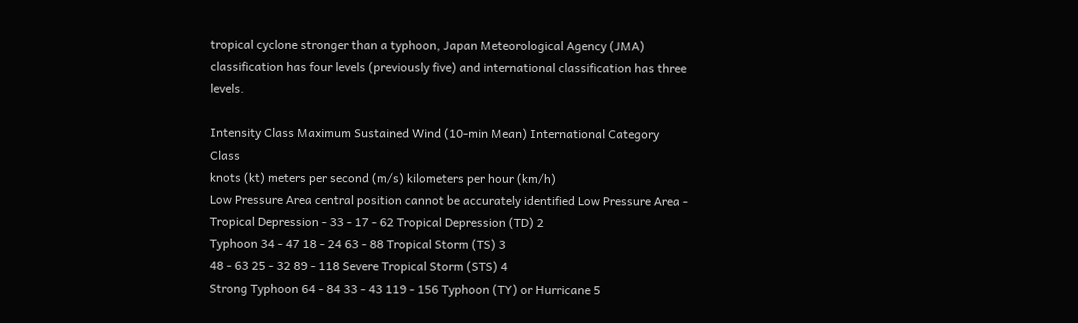tropical cyclone stronger than a typhoon, Japan Meteorological Agency (JMA) classification has four levels (previously five) and international classification has three levels.

Intensity Class Maximum Sustained Wind (10-min Mean) International Category Class
knots (kt) meters per second (m/s) kilometers per hour (km/h)
Low Pressure Area central position cannot be accurately identified Low Pressure Area -
Tropical Depression - 33 - 17 - 62 Tropical Depression (TD) 2
Typhoon 34 - 47 18 - 24 63 - 88 Tropical Storm (TS) 3
48 - 63 25 - 32 89 - 118 Severe Tropical Storm (STS) 4
Strong Typhoon 64 - 84 33 - 43 119 - 156 Typhoon (TY) or Hurricane 5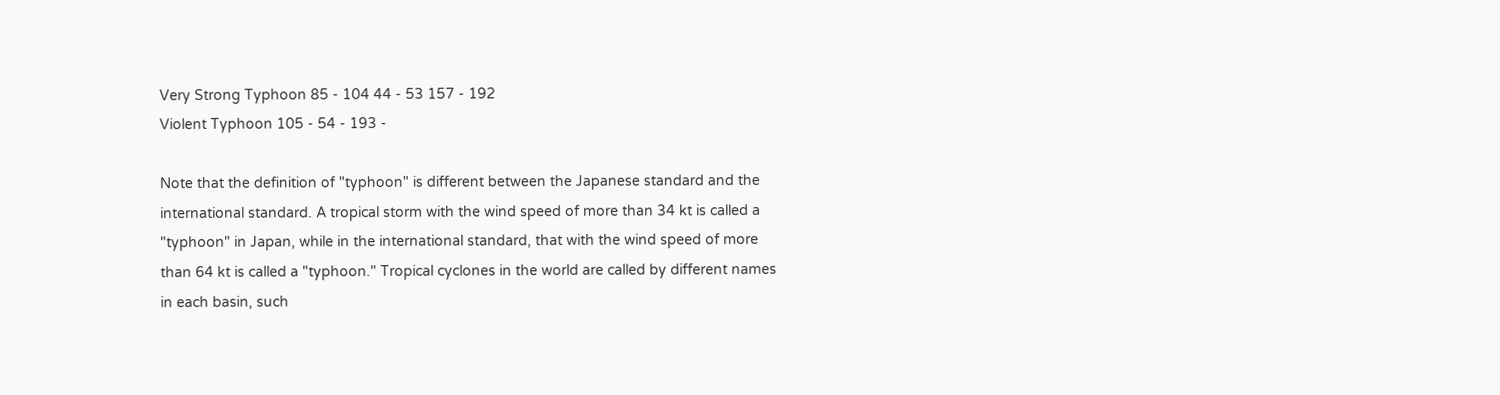Very Strong Typhoon 85 - 104 44 - 53 157 - 192
Violent Typhoon 105 - 54 - 193 -

Note that the definition of "typhoon" is different between the Japanese standard and the international standard. A tropical storm with the wind speed of more than 34 kt is called a "typhoon" in Japan, while in the international standard, that with the wind speed of more than 64 kt is called a "typhoon." Tropical cyclones in the world are called by different names in each basin, such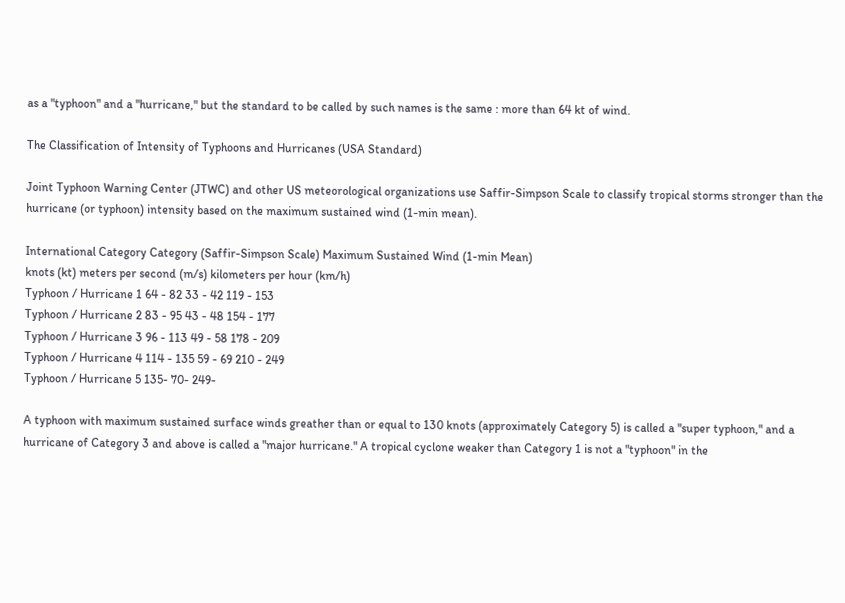as a "typhoon" and a "hurricane," but the standard to be called by such names is the same : more than 64 kt of wind.

The Classification of Intensity of Typhoons and Hurricanes (USA Standard)

Joint Typhoon Warning Center (JTWC) and other US meteorological organizations use Saffir-Simpson Scale to classify tropical storms stronger than the hurricane (or typhoon) intensity based on the maximum sustained wind (1-min mean).

International Category Category (Saffir-Simpson Scale) Maximum Sustained Wind (1-min Mean)
knots (kt) meters per second (m/s) kilometers per hour (km/h)
Typhoon / Hurricane 1 64 - 82 33 - 42 119 - 153
Typhoon / Hurricane 2 83 - 95 43 - 48 154 - 177
Typhoon / Hurricane 3 96 - 113 49 - 58 178 - 209
Typhoon / Hurricane 4 114 - 135 59 - 69 210 - 249
Typhoon / Hurricane 5 135- 70- 249-

A typhoon with maximum sustained surface winds greather than or equal to 130 knots (approximately Category 5) is called a "super typhoon," and a hurricane of Category 3 and above is called a "major hurricane." A tropical cyclone weaker than Category 1 is not a "typhoon" in the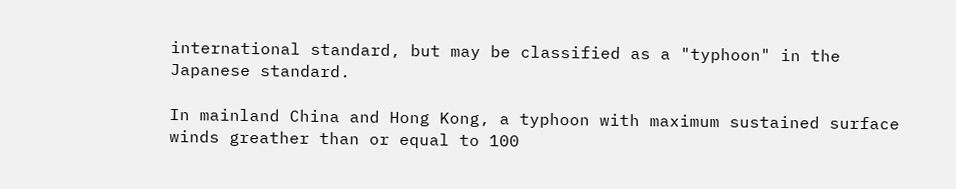international standard, but may be classified as a "typhoon" in the Japanese standard.

In mainland China and Hong Kong, a typhoon with maximum sustained surface winds greather than or equal to 100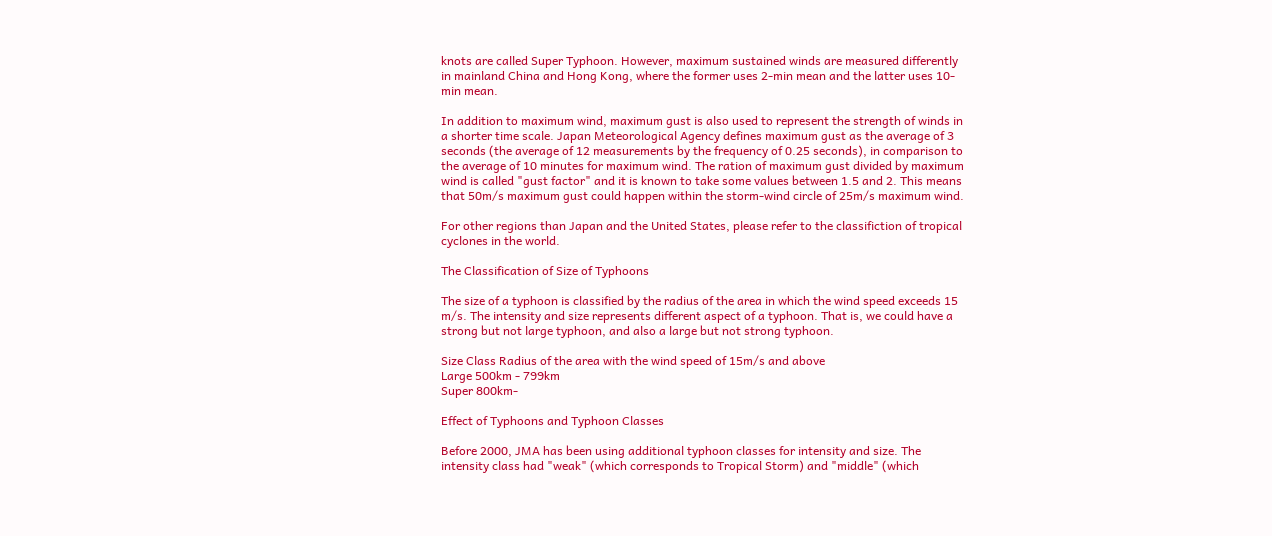knots are called Super Typhoon. However, maximum sustained winds are measured differently in mainland China and Hong Kong, where the former uses 2-min mean and the latter uses 10-min mean.

In addition to maximum wind, maximum gust is also used to represent the strength of winds in a shorter time scale. Japan Meteorological Agency defines maximum gust as the average of 3 seconds (the average of 12 measurements by the frequency of 0.25 seconds), in comparison to the average of 10 minutes for maximum wind. The ration of maximum gust divided by maximum wind is called "gust factor" and it is known to take some values between 1.5 and 2. This means that 50m/s maximum gust could happen within the storm-wind circle of 25m/s maximum wind.

For other regions than Japan and the United States, please refer to the classifiction of tropical cyclones in the world.

The Classification of Size of Typhoons

The size of a typhoon is classified by the radius of the area in which the wind speed exceeds 15 m/s. The intensity and size represents different aspect of a typhoon. That is, we could have a strong but not large typhoon, and also a large but not strong typhoon.

Size Class Radius of the area with the wind speed of 15m/s and above
Large 500km - 799km
Super 800km-

Effect of Typhoons and Typhoon Classes

Before 2000, JMA has been using additional typhoon classes for intensity and size. The intensity class had "weak" (which corresponds to Tropical Storm) and "middle" (which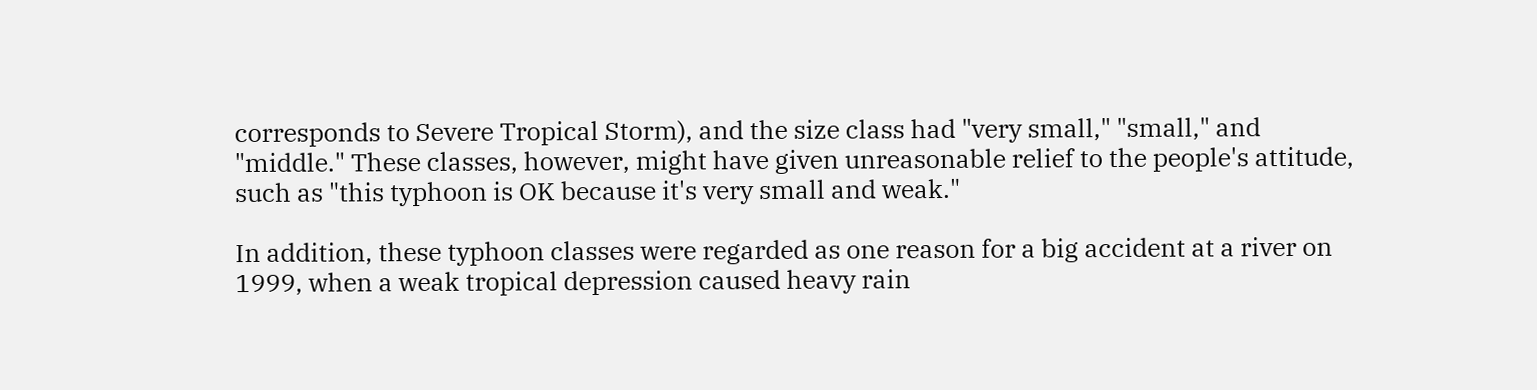corresponds to Severe Tropical Storm), and the size class had "very small," "small," and "middle." These classes, however, might have given unreasonable relief to the people's attitude, such as "this typhoon is OK because it's very small and weak."

In addition, these typhoon classes were regarded as one reason for a big accident at a river on 1999, when a weak tropical depression caused heavy rain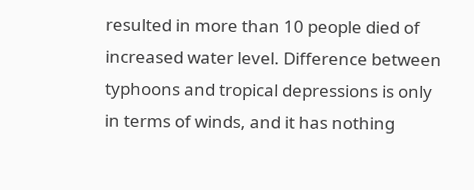resulted in more than 10 people died of increased water level. Difference between typhoons and tropical depressions is only in terms of winds, and it has nothing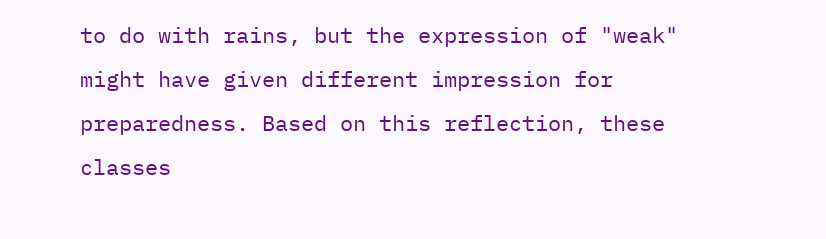to do with rains, but the expression of "weak" might have given different impression for preparedness. Based on this reflection, these classes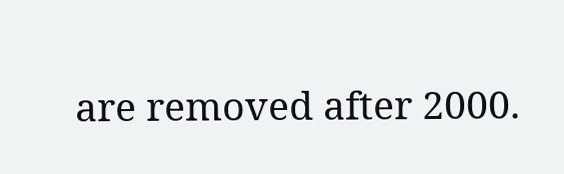are removed after 2000.